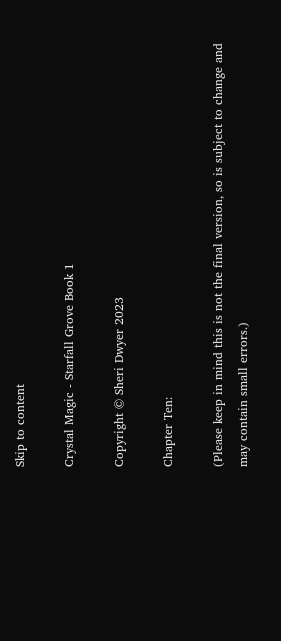Skip to content

Crystal Magic - Starfall Grove Book 1

Copyright © Sheri Dwyer 2023

Chapter Ten:

(Please keep in mind this is not the final version, so is subject to change and may contain small errors.)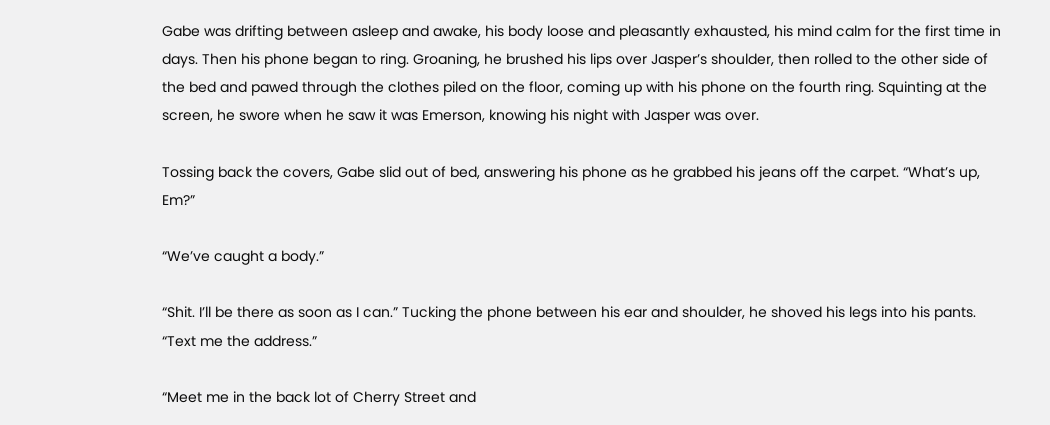Gabe was drifting between asleep and awake, his body loose and pleasantly exhausted, his mind calm for the first time in days. Then his phone began to ring. Groaning, he brushed his lips over Jasper’s shoulder, then rolled to the other side of the bed and pawed through the clothes piled on the floor, coming up with his phone on the fourth ring. Squinting at the screen, he swore when he saw it was Emerson, knowing his night with Jasper was over.

Tossing back the covers, Gabe slid out of bed, answering his phone as he grabbed his jeans off the carpet. “What’s up, Em?”

“We’ve caught a body.”

“Shit. I’ll be there as soon as I can.” Tucking the phone between his ear and shoulder, he shoved his legs into his pants. “Text me the address.”

“Meet me in the back lot of Cherry Street and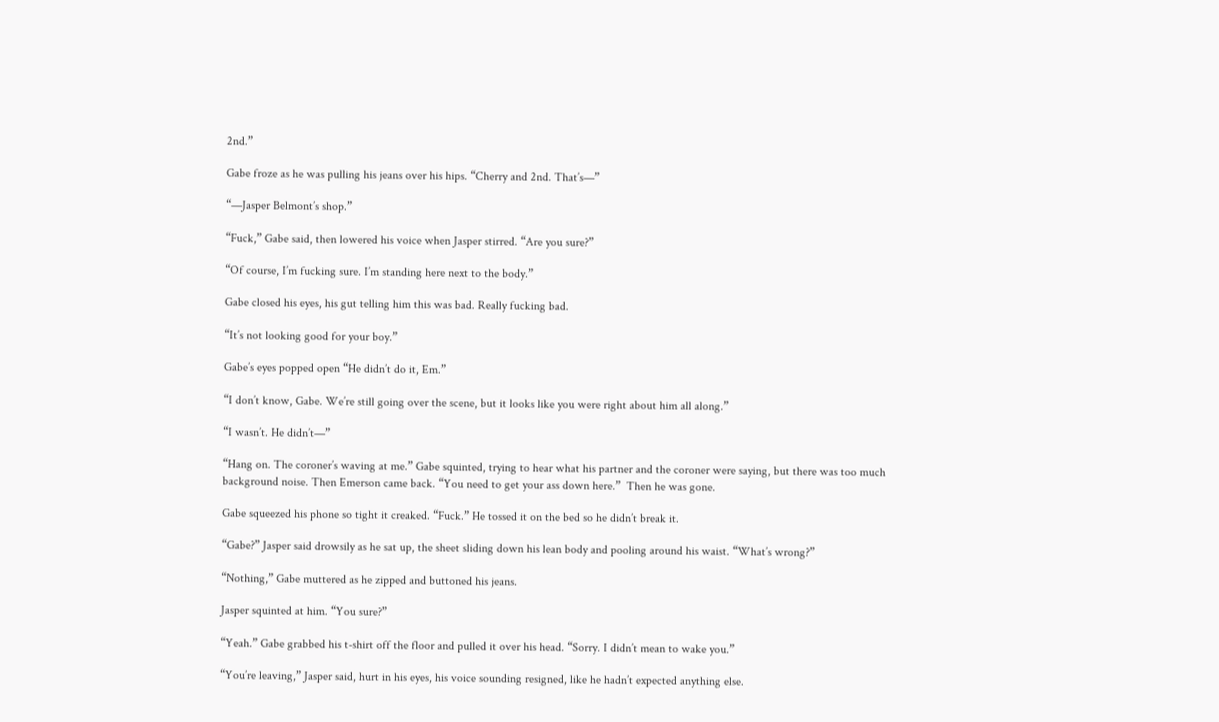2nd.”

Gabe froze as he was pulling his jeans over his hips. “Cherry and 2nd. That’s—”

“—Jasper Belmont’s shop.”

“Fuck,” Gabe said, then lowered his voice when Jasper stirred. “Are you sure?”

“Of course, I’m fucking sure. I’m standing here next to the body.”

Gabe closed his eyes, his gut telling him this was bad. Really fucking bad.

“It’s not looking good for your boy.”

Gabe’s eyes popped open “He didn’t do it, Em.”

“I don’t know, Gabe. We’re still going over the scene, but it looks like you were right about him all along.”

“I wasn’t. He didn’t—”

“Hang on. The coroner’s waving at me.” Gabe squinted, trying to hear what his partner and the coroner were saying, but there was too much background noise. Then Emerson came back. “You need to get your ass down here.”  Then he was gone.

Gabe squeezed his phone so tight it creaked. “Fuck.” He tossed it on the bed so he didn’t break it.

“Gabe?” Jasper said drowsily as he sat up, the sheet sliding down his lean body and pooling around his waist. “What’s wrong?”

“Nothing,” Gabe muttered as he zipped and buttoned his jeans.

Jasper squinted at him. “You sure?”

“Yeah.” Gabe grabbed his t-shirt off the floor and pulled it over his head. “Sorry. I didn’t mean to wake you.”

“You’re leaving,” Jasper said, hurt in his eyes, his voice sounding resigned, like he hadn’t expected anything else.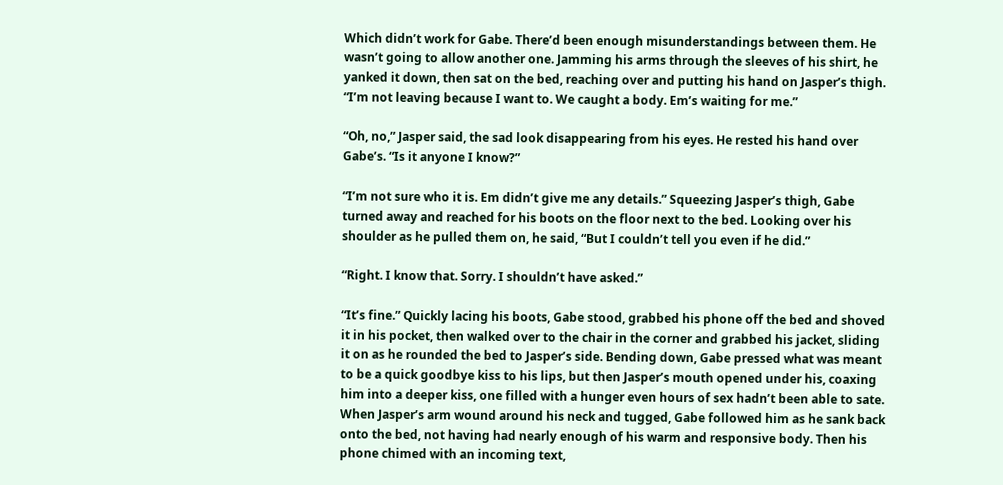Which didn’t work for Gabe. There’d been enough misunderstandings between them. He wasn’t going to allow another one. Jamming his arms through the sleeves of his shirt, he yanked it down, then sat on the bed, reaching over and putting his hand on Jasper’s thigh. “I’m not leaving because I want to. We caught a body. Em’s waiting for me.”

“Oh, no,” Jasper said, the sad look disappearing from his eyes. He rested his hand over Gabe’s. “Is it anyone I know?”

“I’m not sure who it is. Em didn’t give me any details.” Squeezing Jasper’s thigh, Gabe turned away and reached for his boots on the floor next to the bed. Looking over his shoulder as he pulled them on, he said, “But I couldn’t tell you even if he did.”

“Right. I know that. Sorry. I shouldn’t have asked.”

“It’s fine.” Quickly lacing his boots, Gabe stood, grabbed his phone off the bed and shoved it in his pocket, then walked over to the chair in the corner and grabbed his jacket, sliding it on as he rounded the bed to Jasper’s side. Bending down, Gabe pressed what was meant to be a quick goodbye kiss to his lips, but then Jasper’s mouth opened under his, coaxing him into a deeper kiss, one filled with a hunger even hours of sex hadn’t been able to sate. When Jasper’s arm wound around his neck and tugged, Gabe followed him as he sank back onto the bed, not having had nearly enough of his warm and responsive body. Then his phone chimed with an incoming text,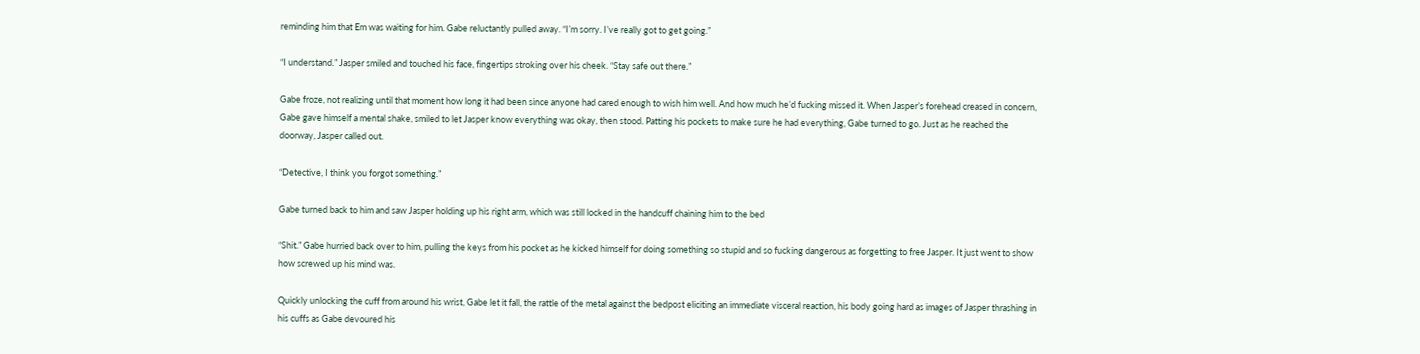reminding him that Em was waiting for him. Gabe reluctantly pulled away. “I’m sorry. I’ve really got to get going.”

“I understand.” Jasper smiled and touched his face, fingertips stroking over his cheek. “Stay safe out there.”

Gabe froze, not realizing until that moment how long it had been since anyone had cared enough to wish him well. And how much he’d fucking missed it. When Jasper’s forehead creased in concern, Gabe gave himself a mental shake, smiled to let Jasper know everything was okay, then stood. Patting his pockets to make sure he had everything, Gabe turned to go. Just as he reached the doorway, Jasper called out.

“Detective, I think you forgot something.”

Gabe turned back to him and saw Jasper holding up his right arm, which was still locked in the handcuff chaining him to the bed

“Shit.” Gabe hurried back over to him, pulling the keys from his pocket as he kicked himself for doing something so stupid and so fucking dangerous as forgetting to free Jasper. It just went to show how screwed up his mind was.

Quickly unlocking the cuff from around his wrist, Gabe let it fall, the rattle of the metal against the bedpost eliciting an immediate visceral reaction, his body going hard as images of Jasper thrashing in his cuffs as Gabe devoured his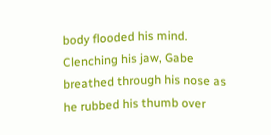body flooded his mind. Clenching his jaw, Gabe breathed through his nose as he rubbed his thumb over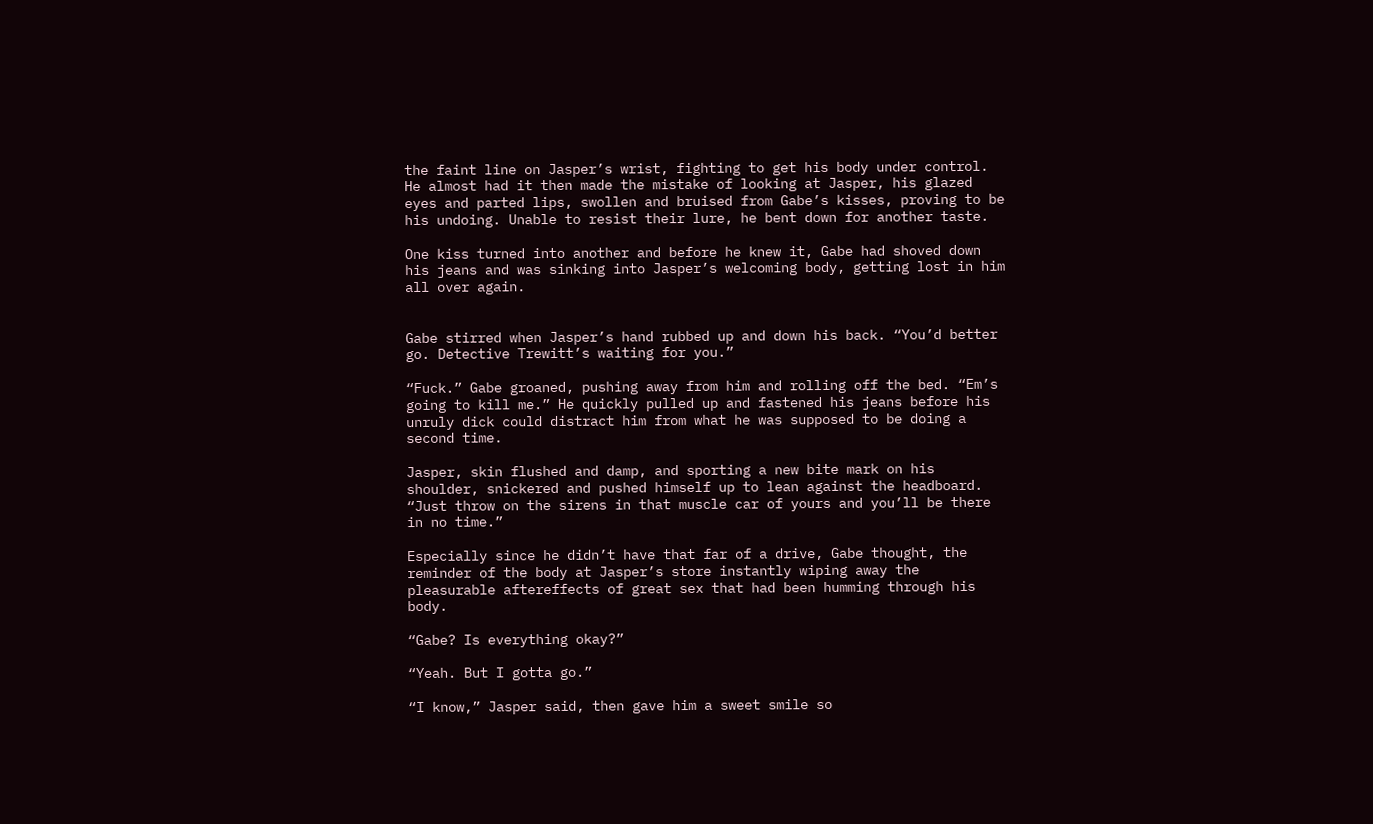the faint line on Jasper’s wrist, fighting to get his body under control. He almost had it then made the mistake of looking at Jasper, his glazed eyes and parted lips, swollen and bruised from Gabe’s kisses, proving to be his undoing. Unable to resist their lure, he bent down for another taste.

One kiss turned into another and before he knew it, Gabe had shoved down his jeans and was sinking into Jasper’s welcoming body, getting lost in him all over again.


Gabe stirred when Jasper’s hand rubbed up and down his back. “You’d better go. Detective Trewitt’s waiting for you.”

“Fuck.” Gabe groaned, pushing away from him and rolling off the bed. “Em’s going to kill me.” He quickly pulled up and fastened his jeans before his unruly dick could distract him from what he was supposed to be doing a second time.

Jasper, skin flushed and damp, and sporting a new bite mark on his shoulder, snickered and pushed himself up to lean against the headboard. “Just throw on the sirens in that muscle car of yours and you’ll be there in no time.”

Especially since he didn’t have that far of a drive, Gabe thought, the reminder of the body at Jasper’s store instantly wiping away the pleasurable aftereffects of great sex that had been humming through his body.

“Gabe? Is everything okay?”

“Yeah. But I gotta go.”

“I know,” Jasper said, then gave him a sweet smile so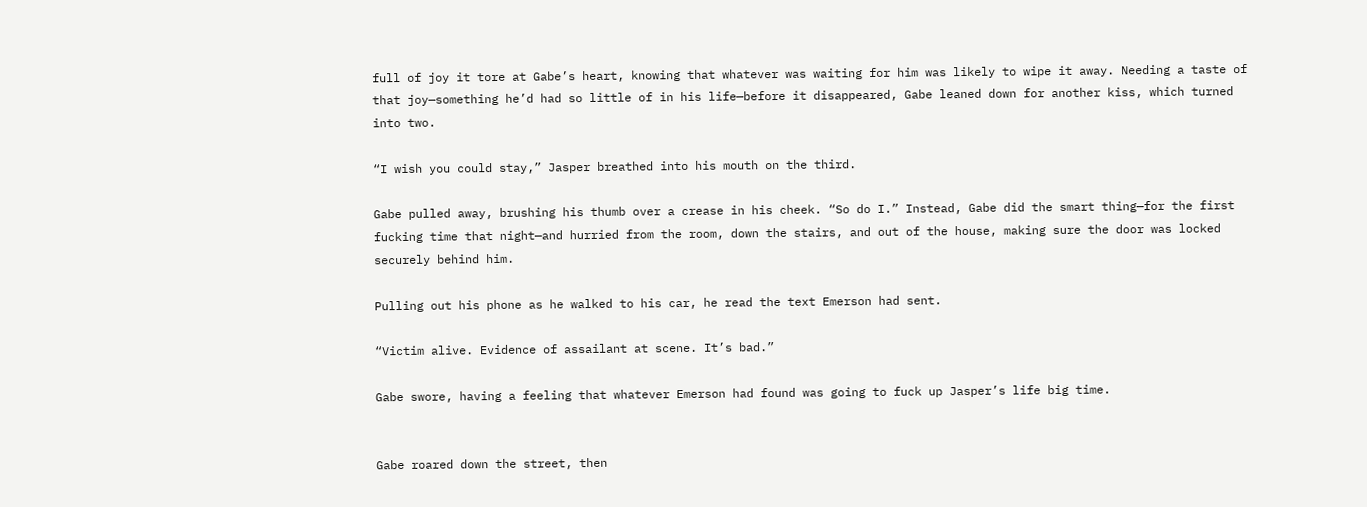full of joy it tore at Gabe’s heart, knowing that whatever was waiting for him was likely to wipe it away. Needing a taste of that joy—something he’d had so little of in his life—before it disappeared, Gabe leaned down for another kiss, which turned into two.

“I wish you could stay,” Jasper breathed into his mouth on the third.

Gabe pulled away, brushing his thumb over a crease in his cheek. “So do I.” Instead, Gabe did the smart thing—for the first fucking time that night—and hurried from the room, down the stairs, and out of the house, making sure the door was locked securely behind him.

Pulling out his phone as he walked to his car, he read the text Emerson had sent.

“Victim alive. Evidence of assailant at scene. It’s bad.”

Gabe swore, having a feeling that whatever Emerson had found was going to fuck up Jasper’s life big time.


Gabe roared down the street, then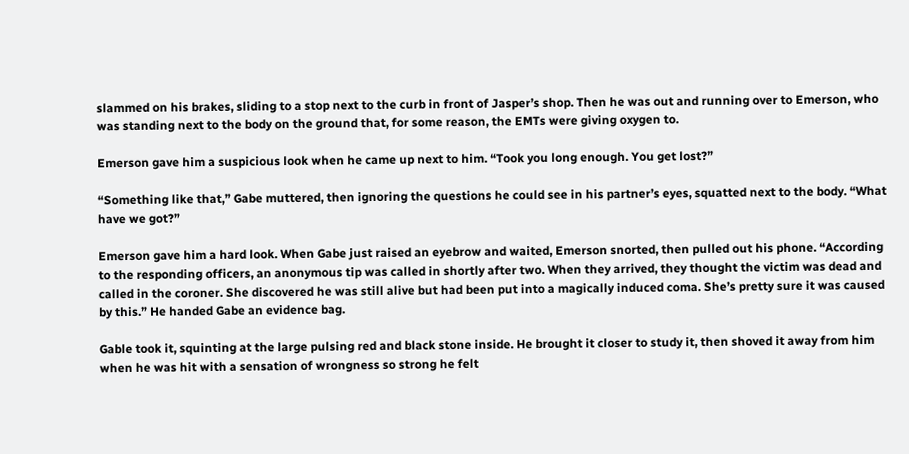slammed on his brakes, sliding to a stop next to the curb in front of Jasper’s shop. Then he was out and running over to Emerson, who was standing next to the body on the ground that, for some reason, the EMTs were giving oxygen to.

Emerson gave him a suspicious look when he came up next to him. “Took you long enough. You get lost?”

“Something like that,” Gabe muttered, then ignoring the questions he could see in his partner’s eyes, squatted next to the body. “What have we got?”

Emerson gave him a hard look. When Gabe just raised an eyebrow and waited, Emerson snorted, then pulled out his phone. “According to the responding officers, an anonymous tip was called in shortly after two. When they arrived, they thought the victim was dead and called in the coroner. She discovered he was still alive but had been put into a magically induced coma. She’s pretty sure it was caused by this.” He handed Gabe an evidence bag.

Gable took it, squinting at the large pulsing red and black stone inside. He brought it closer to study it, then shoved it away from him when he was hit with a sensation of wrongness so strong he felt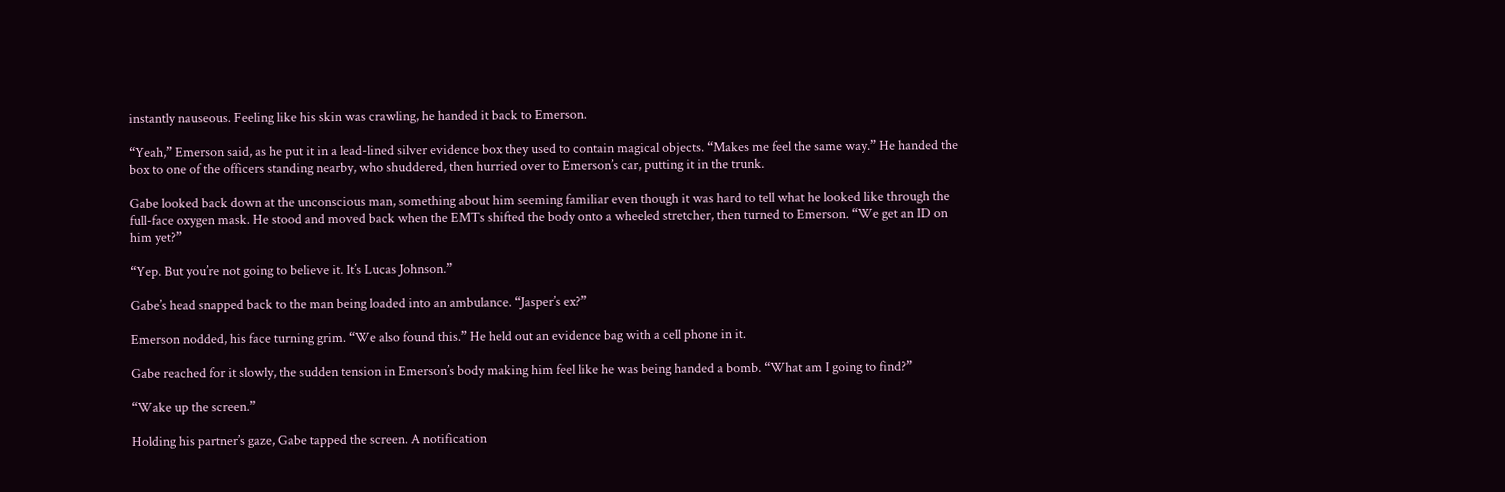instantly nauseous. Feeling like his skin was crawling, he handed it back to Emerson.

“Yeah,” Emerson said, as he put it in a lead-lined silver evidence box they used to contain magical objects. “Makes me feel the same way.” He handed the box to one of the officers standing nearby, who shuddered, then hurried over to Emerson’s car, putting it in the trunk.

Gabe looked back down at the unconscious man, something about him seeming familiar even though it was hard to tell what he looked like through the full-face oxygen mask. He stood and moved back when the EMTs shifted the body onto a wheeled stretcher, then turned to Emerson. “We get an ID on him yet?”

“Yep. But you’re not going to believe it. It’s Lucas Johnson.”

Gabe’s head snapped back to the man being loaded into an ambulance. “Jasper’s ex?”

Emerson nodded, his face turning grim. “We also found this.” He held out an evidence bag with a cell phone in it.

Gabe reached for it slowly, the sudden tension in Emerson’s body making him feel like he was being handed a bomb. “What am I going to find?”

“Wake up the screen.”

Holding his partner’s gaze, Gabe tapped the screen. A notification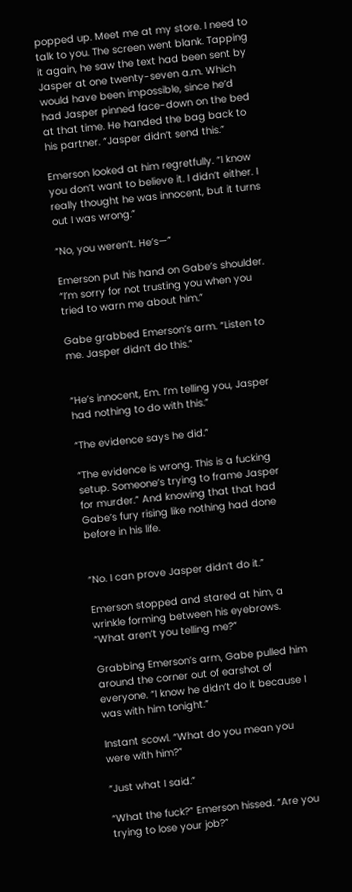popped up. Meet me at my store. I need to talk to you. The screen went blank. Tapping it again, he saw the text had been sent by Jasper at one twenty-seven a.m. Which would have been impossible, since he’d had Jasper pinned face-down on the bed at that time. He handed the bag back to his partner. “Jasper didn’t send this.”

Emerson looked at him regretfully. “I know you don’t want to believe it. I didn’t either. I really thought he was innocent, but it turns out I was wrong.”

“No, you weren’t. He’s—”

Emerson put his hand on Gabe’s shoulder. “I’m sorry for not trusting you when you tried to warn me about him.”

Gabe grabbed Emerson’s arm. “Listen to me. Jasper didn’t do this.”


“He’s innocent, Em. I’m telling you, Jasper had nothing to do with this.”

“The evidence says he did.”

“The evidence is wrong. This is a fucking setup. Someone’s trying to frame Jasper for murder.” And knowing that that had Gabe’s fury rising like nothing had done before in his life.


“No. I can prove Jasper didn’t do it.”

Emerson stopped and stared at him, a wrinkle forming between his eyebrows. “What aren’t you telling me?”

Grabbing Emerson’s arm, Gabe pulled him around the corner out of earshot of everyone. “I know he didn’t do it because I was with him tonight.”

Instant scowl. “What do you mean you were with him?”

“Just what I said.”

“What the fuck?” Emerson hissed. “Are you trying to lose your job?”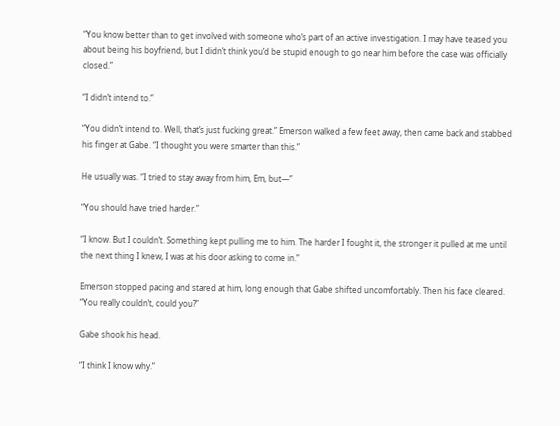“You know better than to get involved with someone who’s part of an active investigation. I may have teased you about being his boyfriend, but I didn’t think you’d be stupid enough to go near him before the case was officially closed.”

“I didn’t intend to.”

“You didn’t intend to. Well, that’s just fucking great.” Emerson walked a few feet away, then came back and stabbed his finger at Gabe. “I thought you were smarter than this.”

He usually was. “I tried to stay away from him, Em, but—”

“You should have tried harder.”

“I know. But I couldn’t. Something kept pulling me to him. The harder I fought it, the stronger it pulled at me until the next thing I knew, I was at his door asking to come in.”

Emerson stopped pacing and stared at him, long enough that Gabe shifted uncomfortably. Then his face cleared. “You really couldn’t, could you?”

Gabe shook his head.

“I think I know why.”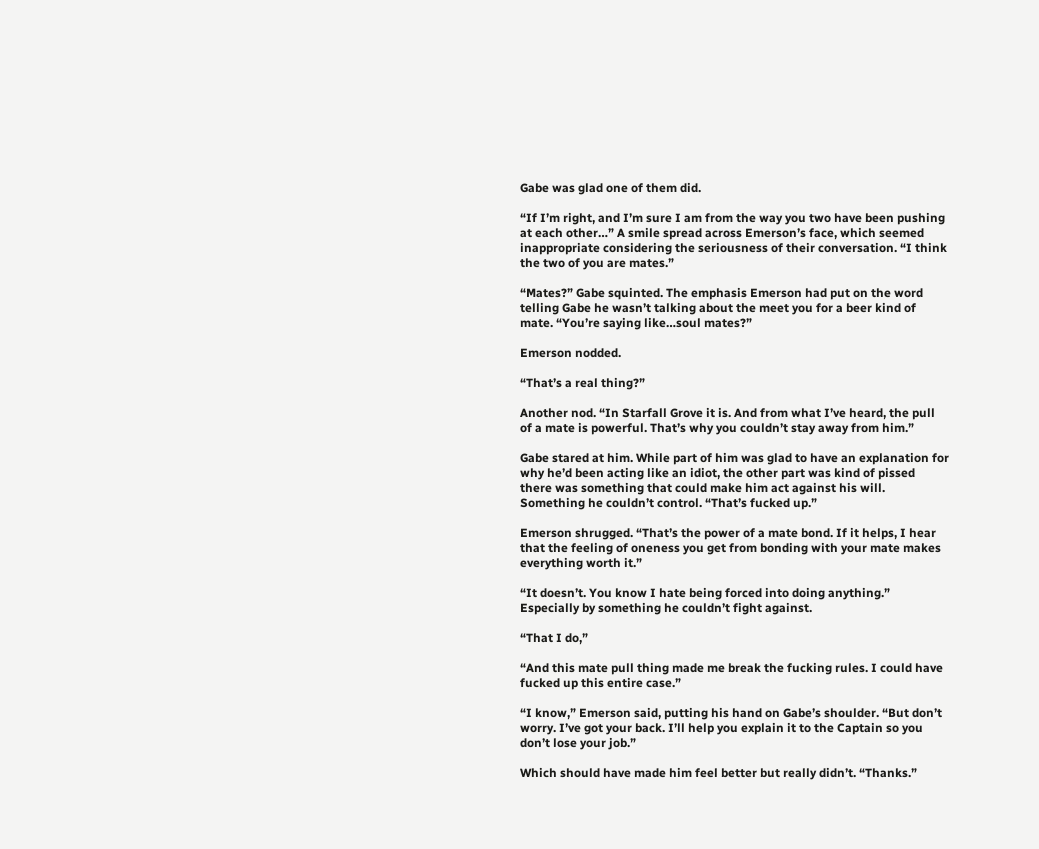Gabe was glad one of them did.

“If I’m right, and I’m sure I am from the way you two have been pushing at each other…” A smile spread across Emerson’s face, which seemed inappropriate considering the seriousness of their conversation. “I think the two of you are mates.”

“Mates?” Gabe squinted. The emphasis Emerson had put on the word telling Gabe he wasn’t talking about the meet you for a beer kind of mate. “You’re saying like…soul mates?”

Emerson nodded.

“That’s a real thing?”

Another nod. “In Starfall Grove it is. And from what I’ve heard, the pull of a mate is powerful. That’s why you couldn’t stay away from him.”

Gabe stared at him. While part of him was glad to have an explanation for why he’d been acting like an idiot, the other part was kind of pissed there was something that could make him act against his will. Something he couldn’t control. “That’s fucked up.”

Emerson shrugged. “That’s the power of a mate bond. If it helps, I hear that the feeling of oneness you get from bonding with your mate makes everything worth it.”

“It doesn’t. You know I hate being forced into doing anything.” Especially by something he couldn’t fight against.

“That I do,”

“And this mate pull thing made me break the fucking rules. I could have fucked up this entire case.”

“I know,” Emerson said, putting his hand on Gabe’s shoulder. “But don’t worry. I’ve got your back. I’ll help you explain it to the Captain so you don’t lose your job.”

Which should have made him feel better but really didn’t. “Thanks.”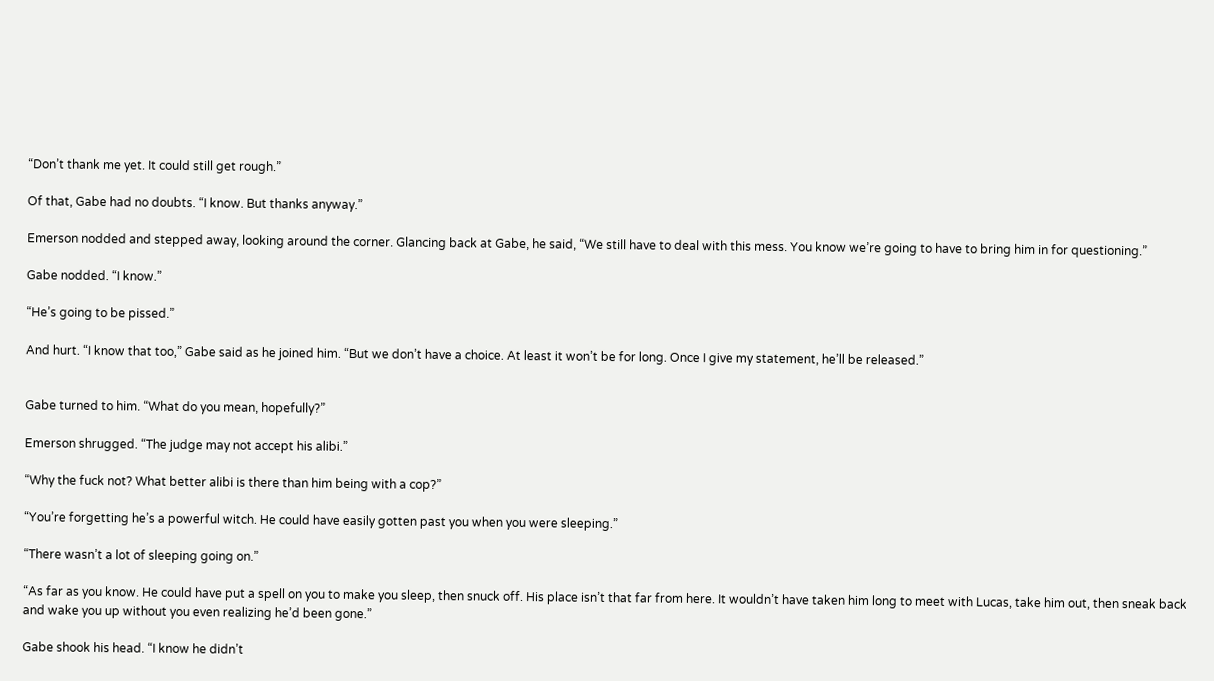“Don’t thank me yet. It could still get rough.”

Of that, Gabe had no doubts. “I know. But thanks anyway.”

Emerson nodded and stepped away, looking around the corner. Glancing back at Gabe, he said, “We still have to deal with this mess. You know we’re going to have to bring him in for questioning.”

Gabe nodded. “I know.”

“He’s going to be pissed.”

And hurt. “I know that too,” Gabe said as he joined him. “But we don’t have a choice. At least it won’t be for long. Once I give my statement, he’ll be released.”


Gabe turned to him. “What do you mean, hopefully?”

Emerson shrugged. “The judge may not accept his alibi.”

“Why the fuck not? What better alibi is there than him being with a cop?”

“You’re forgetting he’s a powerful witch. He could have easily gotten past you when you were sleeping.”

“There wasn’t a lot of sleeping going on.”

“As far as you know. He could have put a spell on you to make you sleep, then snuck off. His place isn’t that far from here. It wouldn’t have taken him long to meet with Lucas, take him out, then sneak back and wake you up without you even realizing he’d been gone.”

Gabe shook his head. “I know he didn’t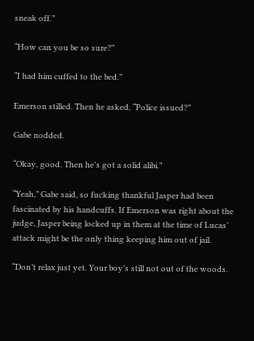sneak off.”

“How can you be so sure?”

“I had him cuffed to the bed.”

Emerson stilled. Then he asked, “Police issued?”

Gabe nodded.

“Okay, good. Then he’s got a solid alibi.”

“Yeah,” Gabe said, so fucking thankful Jasper had been fascinated by his handcuffs. If Emerson was right about the judge, Jasper being locked up in them at the time of Lucas’ attack might be the only thing keeping him out of jail.

“Don’t relax just yet. Your boy’s still not out of the woods.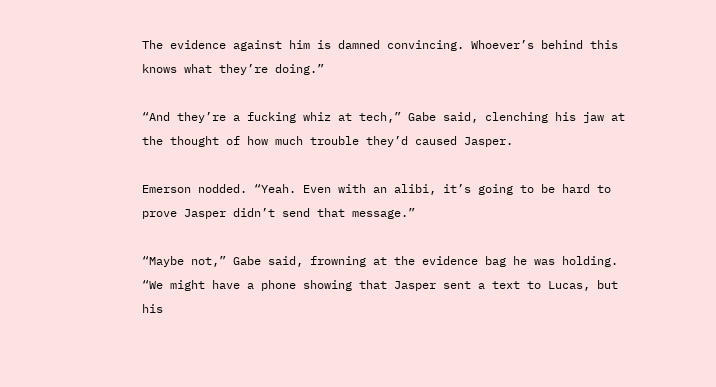The evidence against him is damned convincing. Whoever’s behind this knows what they’re doing.”

“And they’re a fucking whiz at tech,” Gabe said, clenching his jaw at the thought of how much trouble they’d caused Jasper.

Emerson nodded. “Yeah. Even with an alibi, it’s going to be hard to prove Jasper didn’t send that message.”

“Maybe not,” Gabe said, frowning at the evidence bag he was holding. “We might have a phone showing that Jasper sent a text to Lucas, but his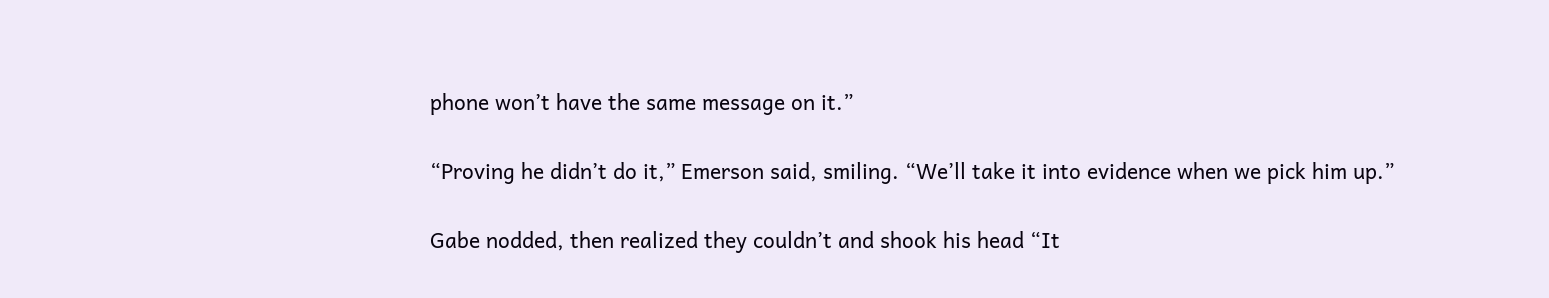phone won’t have the same message on it.”

“Proving he didn’t do it,” Emerson said, smiling. “We’ll take it into evidence when we pick him up.”

Gabe nodded, then realized they couldn’t and shook his head “It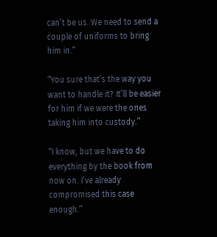can’t be us. We need to send a couple of uniforms to bring him in.”

“You sure that’s the way you want to handle it? It’ll be easier for him if we were the ones taking him into custody.”

“I know, but we have to do everything by the book from now on. I’ve already compromised this case enough.”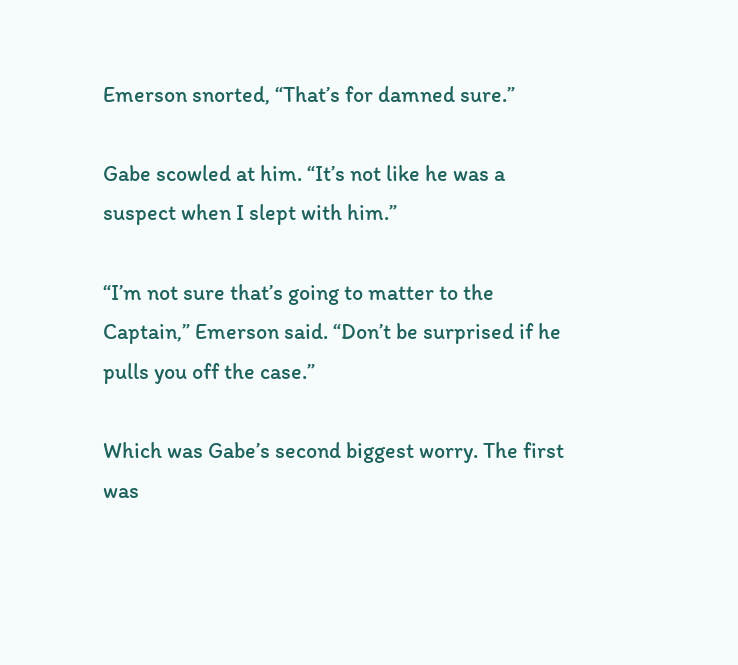Emerson snorted, “That’s for damned sure.”

Gabe scowled at him. “It’s not like he was a suspect when I slept with him.”

“I’m not sure that’s going to matter to the Captain,” Emerson said. “Don’t be surprised if he pulls you off the case.”

Which was Gabe’s second biggest worry. The first was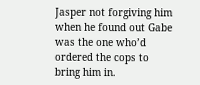Jasper not forgiving him when he found out Gabe was the one who’d ordered the cops to bring him in.